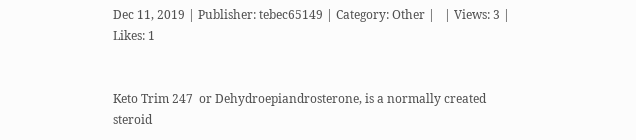Dec 11, 2019 | Publisher: tebec65149 | Category: Other |   | Views: 3 | Likes: 1


Keto Trim 247  or Dehydroepiandrosterone, is a normally created steroid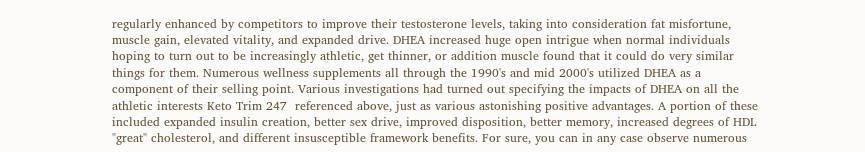regularly enhanced by competitors to improve their testosterone levels, taking into consideration fat misfortune, muscle gain, elevated vitality, and expanded drive. DHEA increased huge open intrigue when normal individuals hoping to turn out to be increasingly athletic, get thinner, or addition muscle found that it could do very similar things for them. Numerous wellness supplements all through the 1990's and mid 2000's utilized DHEA as a component of their selling point. Various investigations had turned out specifying the impacts of DHEA on all the athletic interests Keto Trim 247  referenced above, just as various astonishing positive advantages. A portion of these included expanded insulin creation, better sex drive, improved disposition, better memory, increased degrees of HDL "great" cholesterol, and different insusceptible framework benefits. For sure, you can in any case observe numerous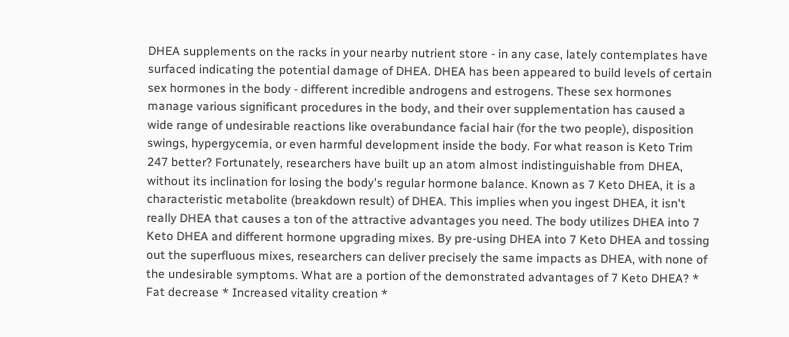DHEA supplements on the racks in your nearby nutrient store - in any case, lately contemplates have surfaced indicating the potential damage of DHEA. DHEA has been appeared to build levels of certain sex hormones in the body - different incredible androgens and estrogens. These sex hormones manage various significant procedures in the body, and their over supplementation has caused a wide range of undesirable reactions like overabundance facial hair (for the two people), disposition swings, hypergycemia, or even harmful development inside the body. For what reason is Keto Trim 247 better? Fortunately, researchers have built up an atom almost indistinguishable from DHEA, without its inclination for losing the body's regular hormone balance. Known as 7 Keto DHEA, it is a characteristic metabolite (breakdown result) of DHEA. This implies when you ingest DHEA, it isn't really DHEA that causes a ton of the attractive advantages you need. The body utilizes DHEA into 7 Keto DHEA and different hormone upgrading mixes. By pre-using DHEA into 7 Keto DHEA and tossing out the superfluous mixes, researchers can deliver precisely the same impacts as DHEA, with none of the undesirable symptoms. What are a portion of the demonstrated advantages of 7 Keto DHEA? * Fat decrease * Increased vitality creation *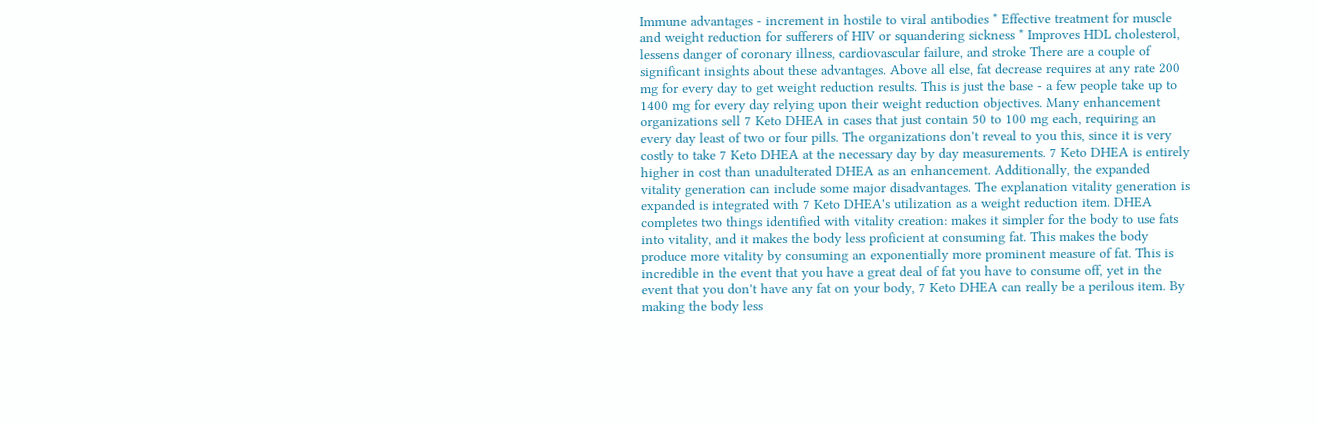Immune advantages - increment in hostile to viral antibodies * Effective treatment for muscle and weight reduction for sufferers of HIV or squandering sickness * Improves HDL cholesterol, lessens danger of coronary illness, cardiovascular failure, and stroke There are a couple of significant insights about these advantages. Above all else, fat decrease requires at any rate 200 mg for every day to get weight reduction results. This is just the base - a few people take up to 1400 mg for every day relying upon their weight reduction objectives. Many enhancement organizations sell 7 Keto DHEA in cases that just contain 50 to 100 mg each, requiring an every day least of two or four pills. The organizations don't reveal to you this, since it is very costly to take 7 Keto DHEA at the necessary day by day measurements. 7 Keto DHEA is entirely higher in cost than unadulterated DHEA as an enhancement. Additionally, the expanded vitality generation can include some major disadvantages. The explanation vitality generation is expanded is integrated with 7 Keto DHEA's utilization as a weight reduction item. DHEA completes two things identified with vitality creation: makes it simpler for the body to use fats into vitality, and it makes the body less proficient at consuming fat. This makes the body produce more vitality by consuming an exponentially more prominent measure of fat. This is incredible in the event that you have a great deal of fat you have to consume off, yet in the event that you don't have any fat on your body, 7 Keto DHEA can really be a perilous item. By making the body less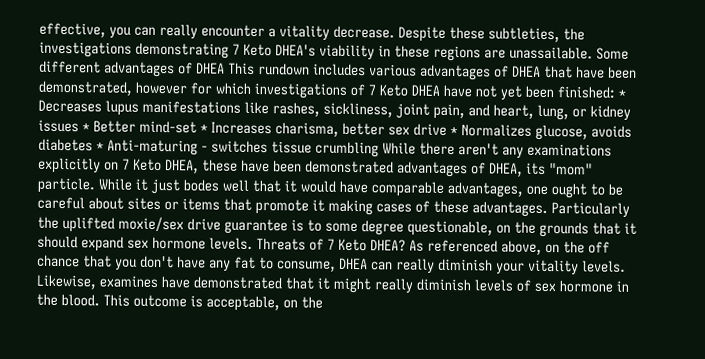effective, you can really encounter a vitality decrease. Despite these subtleties, the investigations demonstrating 7 Keto DHEA's viability in these regions are unassailable. Some different advantages of DHEA This rundown includes various advantages of DHEA that have been demonstrated, however for which investigations of 7 Keto DHEA have not yet been finished: * Decreases lupus manifestations like rashes, sickliness, joint pain, and heart, lung, or kidney issues * Better mind-set * Increases charisma, better sex drive * Normalizes glucose, avoids diabetes * Anti-maturing - switches tissue crumbling While there aren't any examinations explicitly on 7 Keto DHEA, these have been demonstrated advantages of DHEA, its "mom" particle. While it just bodes well that it would have comparable advantages, one ought to be careful about sites or items that promote it making cases of these advantages. Particularly the uplifted moxie/sex drive guarantee is to some degree questionable, on the grounds that it should expand sex hormone levels. Threats of 7 Keto DHEA? As referenced above, on the off chance that you don't have any fat to consume, DHEA can really diminish your vitality levels. Likewise, examines have demonstrated that it might really diminish levels of sex hormone in the blood. This outcome is acceptable, on the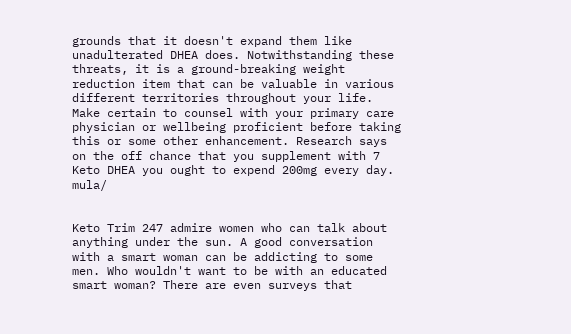grounds that it doesn't expand them like unadulterated DHEA does. Notwithstanding these threats, it is a ground-breaking weight reduction item that can be valuable in various different territories throughout your life. Make certain to counsel with your primary care physician or wellbeing proficient before taking this or some other enhancement. Research says on the off chance that you supplement with 7 Keto DHEA you ought to expend 200mg every day. mula/


Keto Trim 247 admire women who can talk about anything under the sun. A good conversation with a smart woman can be addicting to some men. Who wouldn't want to be with an educated smart woman? There are even surveys that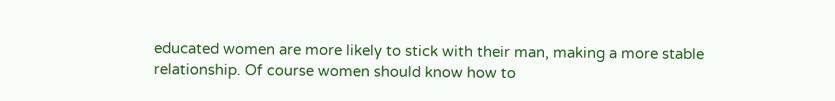educated women are more likely to stick with their man, making a more stable relationship. Of course women should know how to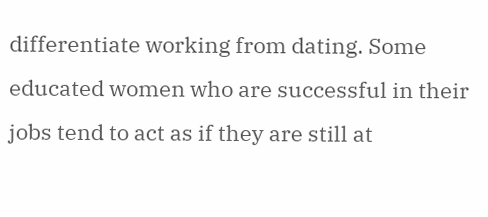differentiate working from dating. Some educated women who are successful in their jobs tend to act as if they are still at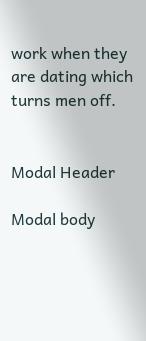work when they are dating which turns men off.


Modal Header

Modal body